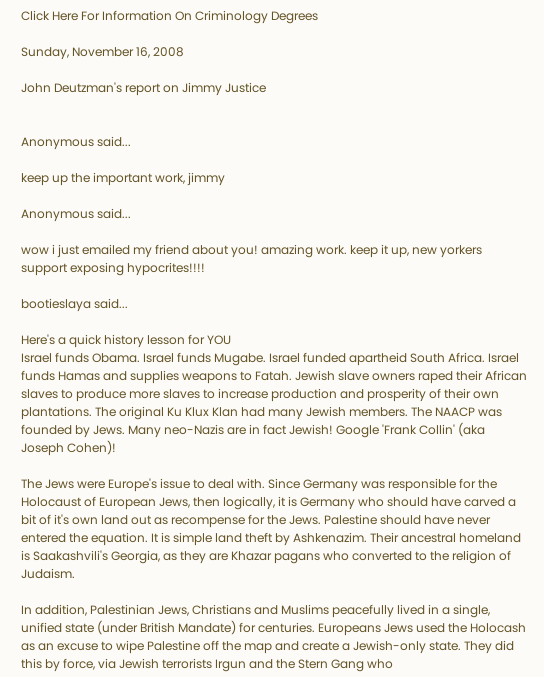Click Here For Information On Criminology Degrees

Sunday, November 16, 2008

John Deutzman's report on Jimmy Justice


Anonymous said...

keep up the important work, jimmy

Anonymous said...

wow i just emailed my friend about you! amazing work. keep it up, new yorkers support exposing hypocrites!!!!

bootieslaya said...

Here's a quick history lesson for YOU
Israel funds Obama. Israel funds Mugabe. Israel funded apartheid South Africa. Israel funds Hamas and supplies weapons to Fatah. Jewish slave owners raped their African slaves to produce more slaves to increase production and prosperity of their own plantations. The original Ku Klux Klan had many Jewish members. The NAACP was founded by Jews. Many neo-Nazis are in fact Jewish! Google 'Frank Collin' (aka Joseph Cohen)!

The Jews were Europe's issue to deal with. Since Germany was responsible for the Holocaust of European Jews, then logically, it is Germany who should have carved a bit of it's own land out as recompense for the Jews. Palestine should have never entered the equation. It is simple land theft by Ashkenazim. Their ancestral homeland is Saakashvili's Georgia, as they are Khazar pagans who converted to the religion of Judaism.

In addition, Palestinian Jews, Christians and Muslims peacefully lived in a single, unified state (under British Mandate) for centuries. Europeans Jews used the Holocash as an excuse to wipe Palestine off the map and create a Jewish-only state. They did this by force, via Jewish terrorists Irgun and the Stern Gang who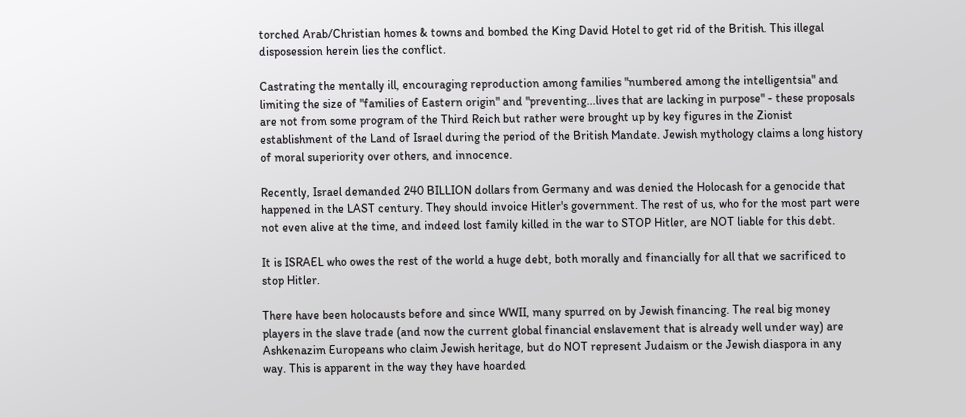torched Arab/Christian homes & towns and bombed the King David Hotel to get rid of the British. This illegal disposession herein lies the conflict.

Castrating the mentally ill, encouraging reproduction among families "numbered among the intelligentsia" and limiting the size of "families of Eastern origin" and "preventing...lives that are lacking in purpose" - these proposals are not from some program of the Third Reich but rather were brought up by key figures in the Zionist establishment of the Land of Israel during the period of the British Mandate. Jewish mythology claims a long history of moral superiority over others, and innocence.

Recently, Israel demanded 240 BILLION dollars from Germany and was denied the Holocash for a genocide that happened in the LAST century. They should invoice Hitler's government. The rest of us, who for the most part were not even alive at the time, and indeed lost family killed in the war to STOP Hitler, are NOT liable for this debt.

It is ISRAEL who owes the rest of the world a huge debt, both morally and financially for all that we sacrificed to stop Hitler.

There have been holocausts before and since WWII, many spurred on by Jewish financing. The real big money players in the slave trade (and now the current global financial enslavement that is already well under way) are Ashkenazim Europeans who claim Jewish heritage, but do NOT represent Judaism or the Jewish diaspora in any way. This is apparent in the way they have hoarded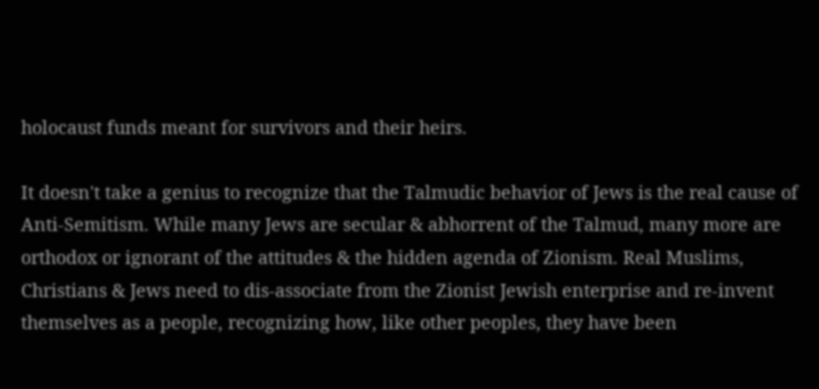holocaust funds meant for survivors and their heirs.

It doesn't take a genius to recognize that the Talmudic behavior of Jews is the real cause of Anti-Semitism. While many Jews are secular & abhorrent of the Talmud, many more are orthodox or ignorant of the attitudes & the hidden agenda of Zionism. Real Muslims, Christians & Jews need to dis-associate from the Zionist Jewish enterprise and re-invent themselves as a people, recognizing how, like other peoples, they have been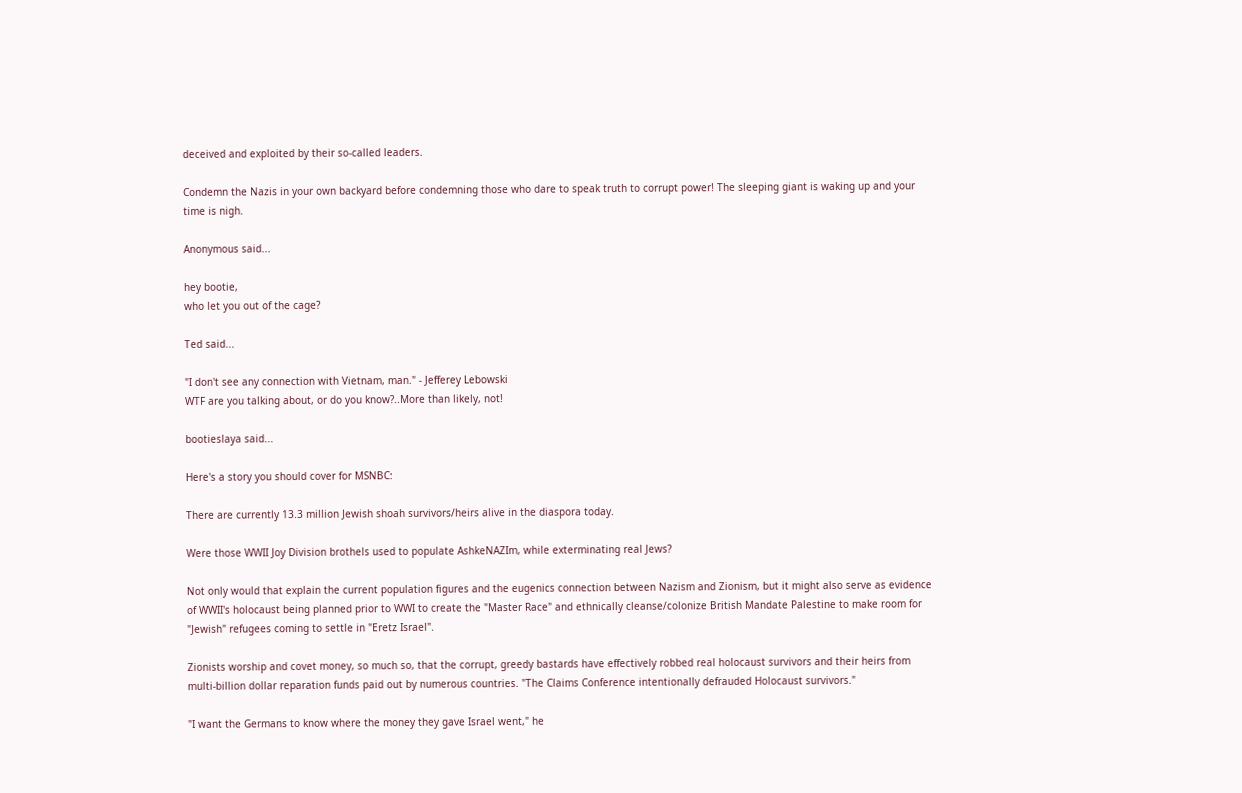deceived and exploited by their so-called leaders.

Condemn the Nazis in your own backyard before condemning those who dare to speak truth to corrupt power! The sleeping giant is waking up and your time is nigh.

Anonymous said...

hey bootie,
who let you out of the cage?

Ted said...

"I don't see any connection with Vietnam, man." - Jefferey Lebowski
WTF are you talking about, or do you know?..More than likely, not!

bootieslaya said...

Here's a story you should cover for MSNBC:

There are currently 13.3 million Jewish shoah survivors/heirs alive in the diaspora today.

Were those WWII Joy Division brothels used to populate AshkeNAZIm, while exterminating real Jews?

Not only would that explain the current population figures and the eugenics connection between Nazism and Zionism, but it might also serve as evidence of WWII's holocaust being planned prior to WWI to create the "Master Race" and ethnically cleanse/colonize British Mandate Palestine to make room for "Jewish" refugees coming to settle in "Eretz Israel".

Zionists worship and covet money, so much so, that the corrupt, greedy bastards have effectively robbed real holocaust survivors and their heirs from multi-billion dollar reparation funds paid out by numerous countries. "The Claims Conference intentionally defrauded Holocaust survivors."

"I want the Germans to know where the money they gave Israel went," he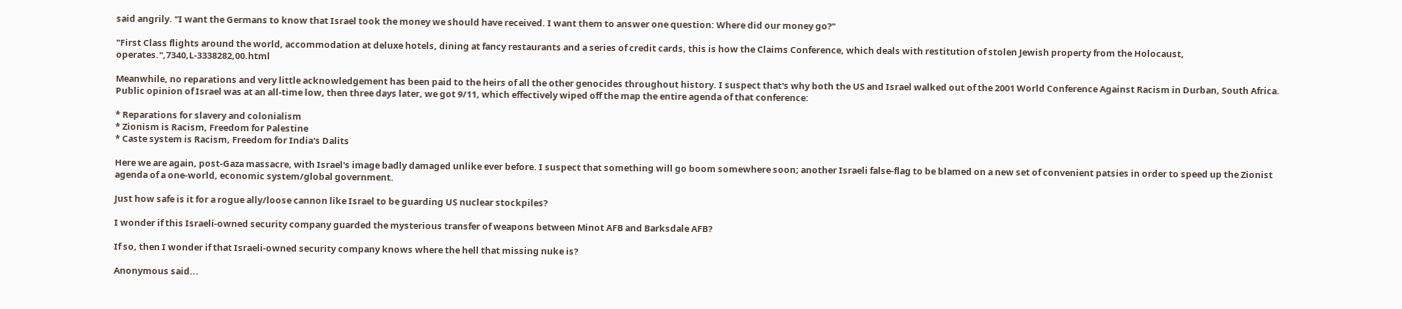said angrily. "I want the Germans to know that Israel took the money we should have received. I want them to answer one question: Where did our money go?"

"First Class flights around the world, accommodation at deluxe hotels, dining at fancy restaurants and a series of credit cards, this is how the Claims Conference, which deals with restitution of stolen Jewish property from the Holocaust, operates.",7340,L-3338282,00.html

Meanwhile, no reparations and very little acknowledgement has been paid to the heirs of all the other genocides throughout history. I suspect that's why both the US and Israel walked out of the 2001 World Conference Against Racism in Durban, South Africa. Public opinion of Israel was at an all-time low, then three days later, we got 9/11, which effectively wiped off the map the entire agenda of that conference:

* Reparations for slavery and colonialism
* Zionism is Racism, Freedom for Palestine
* Caste system is Racism, Freedom for India's Dalits

Here we are again, post-Gaza massacre, with Israel's image badly damaged unlike ever before. I suspect that something will go boom somewhere soon; another Israeli false-flag to be blamed on a new set of convenient patsies in order to speed up the Zionist agenda of a one-world, economic system/global government.

Just how safe is it for a rogue ally/loose cannon like Israel to be guarding US nuclear stockpiles?

I wonder if this Israeli-owned security company guarded the mysterious transfer of weapons between Minot AFB and Barksdale AFB?

If so, then I wonder if that Israeli-owned security company knows where the hell that missing nuke is?

Anonymous said...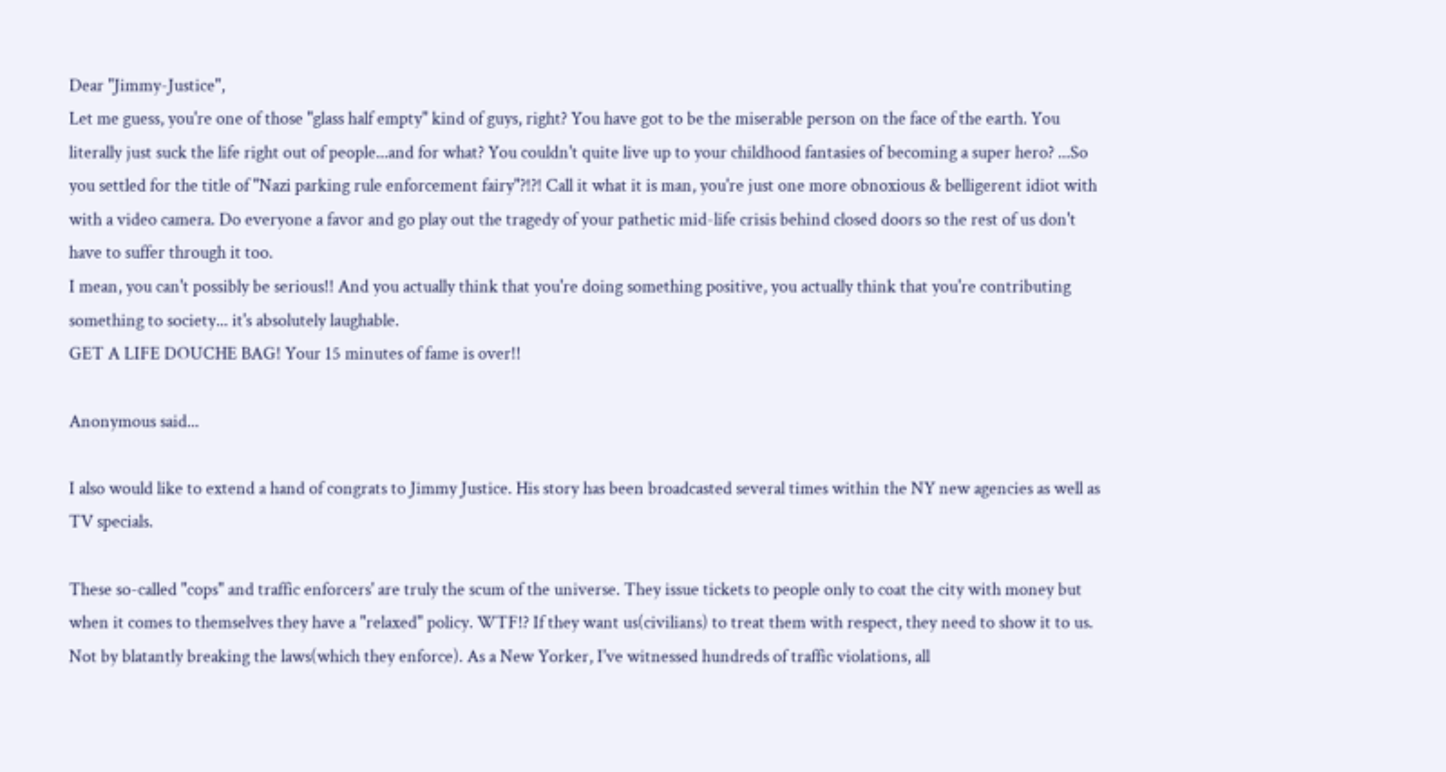Dear "Jimmy-Justice",
Let me guess, you're one of those "glass half empty" kind of guys, right? You have got to be the miserable person on the face of the earth. You literally just suck the life right out of people...and for what? You couldn't quite live up to your childhood fantasies of becoming a super hero? ...So you settled for the title of "Nazi parking rule enforcement fairy"?!?! Call it what it is man, you're just one more obnoxious & belligerent idiot with with a video camera. Do everyone a favor and go play out the tragedy of your pathetic mid-life crisis behind closed doors so the rest of us don't have to suffer through it too.
I mean, you can't possibly be serious!! And you actually think that you're doing something positive, you actually think that you're contributing something to society... it's absolutely laughable.
GET A LIFE DOUCHE BAG! Your 15 minutes of fame is over!!

Anonymous said...

I also would like to extend a hand of congrats to Jimmy Justice. His story has been broadcasted several times within the NY new agencies as well as TV specials.

These so-called "cops" and traffic enforcers' are truly the scum of the universe. They issue tickets to people only to coat the city with money but when it comes to themselves they have a "relaxed" policy. WTF!? If they want us(civilians) to treat them with respect, they need to show it to us. Not by blatantly breaking the laws(which they enforce). As a New Yorker, I've witnessed hundreds of traffic violations, all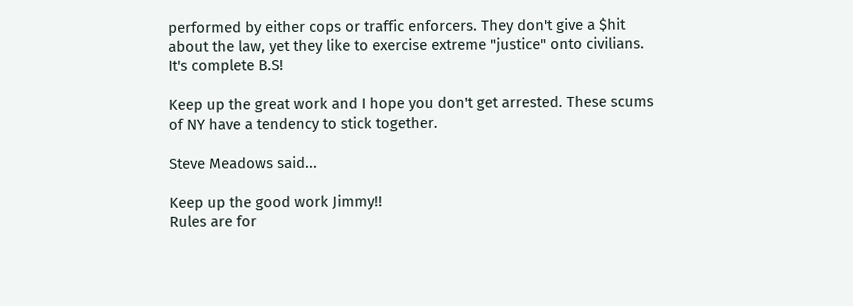performed by either cops or traffic enforcers. They don't give a $hit about the law, yet they like to exercise extreme "justice" onto civilians. It's complete B.S!

Keep up the great work and I hope you don't get arrested. These scums of NY have a tendency to stick together.

Steve Meadows said...

Keep up the good work Jimmy!!
Rules are for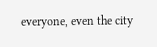everyone, even the city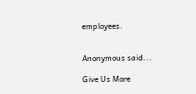employees.


Anonymous said...

Give Us More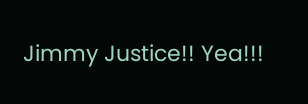Jimmy Justice!! Yea!!!